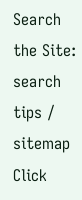Search the Site:
search tips / sitemap
Click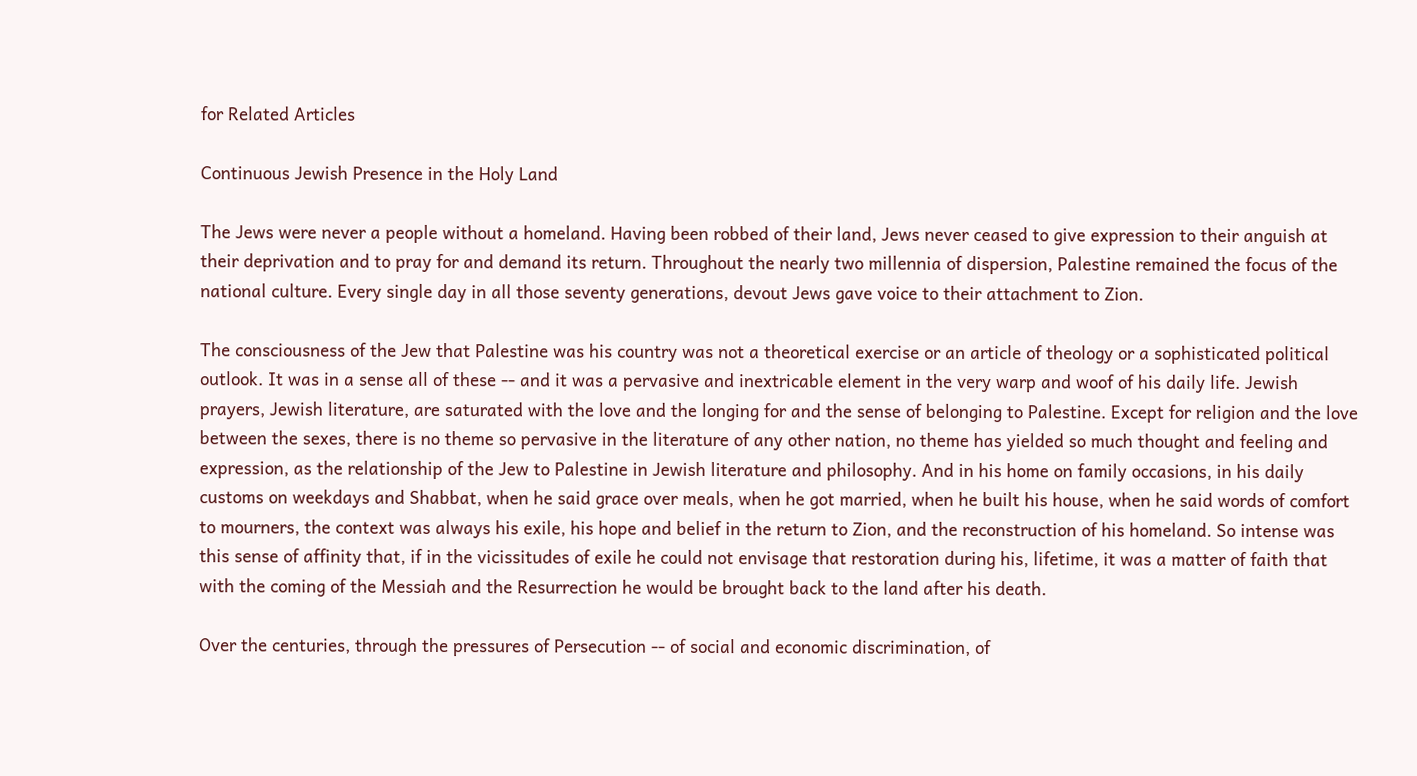for Related Articles

Continuous Jewish Presence in the Holy Land

The Jews were never a people without a homeland. Having been robbed of their land, Jews never ceased to give expression to their anguish at their deprivation and to pray for and demand its return. Throughout the nearly two millennia of dispersion, Palestine remained the focus of the national culture. Every single day in all those seventy generations, devout Jews gave voice to their attachment to Zion.

The consciousness of the Jew that Palestine was his country was not a theoretical exercise or an article of theology or a sophisticated political outlook. It was in a sense all of these -- and it was a pervasive and inextricable element in the very warp and woof of his daily life. Jewish prayers, Jewish literature, are saturated with the love and the longing for and the sense of belonging to Palestine. Except for religion and the love between the sexes, there is no theme so pervasive in the literature of any other nation, no theme has yielded so much thought and feeling and expression, as the relationship of the Jew to Palestine in Jewish literature and philosophy. And in his home on family occasions, in his daily customs on weekdays and Shabbat, when he said grace over meals, when he got married, when he built his house, when he said words of comfort to mourners, the context was always his exile, his hope and belief in the return to Zion, and the reconstruction of his homeland. So intense was this sense of affinity that, if in the vicissitudes of exile he could not envisage that restoration during his, lifetime, it was a matter of faith that with the coming of the Messiah and the Resurrection he would be brought back to the land after his death.

Over the centuries, through the pressures of Persecution -- of social and economic discrimination, of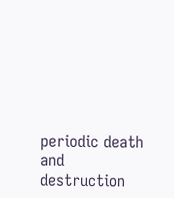periodic death and destruction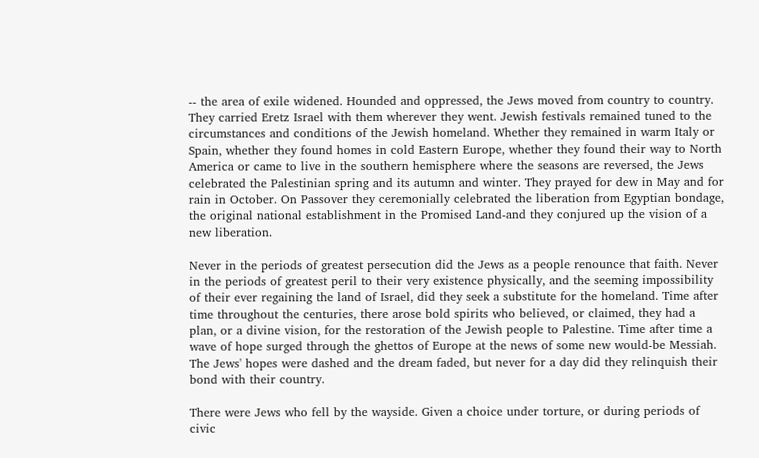-- the area of exile widened. Hounded and oppressed, the Jews moved from country to country. They carried Eretz Israel with them wherever they went. Jewish festivals remained tuned to the circumstances and conditions of the Jewish homeland. Whether they remained in warm Italy or Spain, whether they found homes in cold Eastern Europe, whether they found their way to North America or came to live in the southern hemisphere where the seasons are reversed, the Jews celebrated the Palestinian spring and its autumn and winter. They prayed for dew in May and for rain in October. On Passover they ceremonially celebrated the liberation from Egyptian bondage, the original national establishment in the Promised Land-and they conjured up the vision of a new liberation.

Never in the periods of greatest persecution did the Jews as a people renounce that faith. Never in the periods of greatest peril to their very existence physically, and the seeming impossibility of their ever regaining the land of Israel, did they seek a substitute for the homeland. Time after time throughout the centuries, there arose bold spirits who believed, or claimed, they had a plan, or a divine vision, for the restoration of the Jewish people to Palestine. Time after time a wave of hope surged through the ghettos of Europe at the news of some new would-be Messiah. The Jews' hopes were dashed and the dream faded, but never for a day did they relinquish their bond with their country.

There were Jews who fell by the wayside. Given a choice under torture, or during periods of civic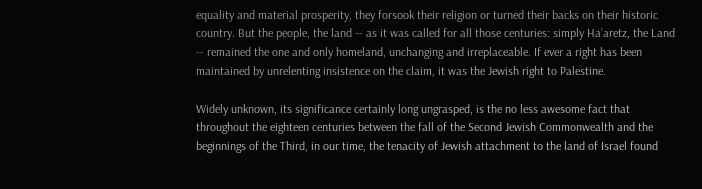equality and material prosperity, they forsook their religion or turned their backs on their historic country. But the people, the land -- as it was called for all those centuries: simply Ha’aretz, the Land -- remained the one and only homeland, unchanging and irreplaceable. If ever a right has been maintained by unrelenting insistence on the claim, it was the Jewish right to Palestine.

Widely unknown, its significance certainly long ungrasped, is the no less awesome fact that throughout the eighteen centuries between the fall of the Second Jewish Commonwealth and the beginnings of the Third, in our time, the tenacity of Jewish attachment to the land of Israel found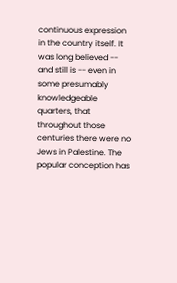continuous expression in the country itself. It was long believed -- and still is -- even in some presumably knowledgeable quarters, that throughout those centuries there were no Jews in Palestine. The popular conception has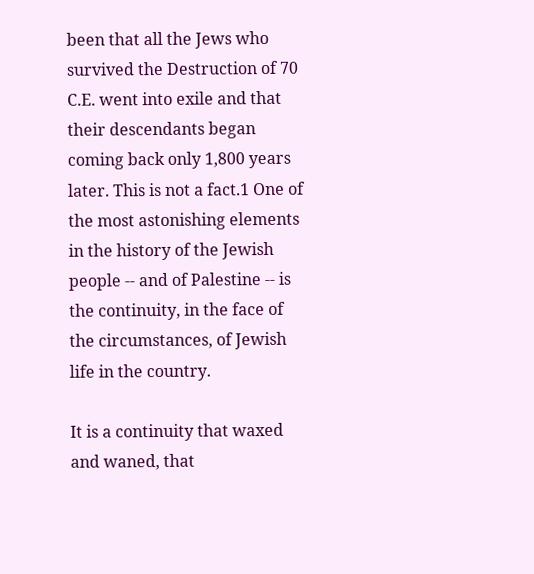been that all the Jews who survived the Destruction of 70 C.E. went into exile and that their descendants began coming back only 1,800 years later. This is not a fact.1 One of the most astonishing elements in the history of the Jewish people -- and of Palestine -- is the continuity, in the face of the circumstances, of Jewish life in the country.

It is a continuity that waxed and waned, that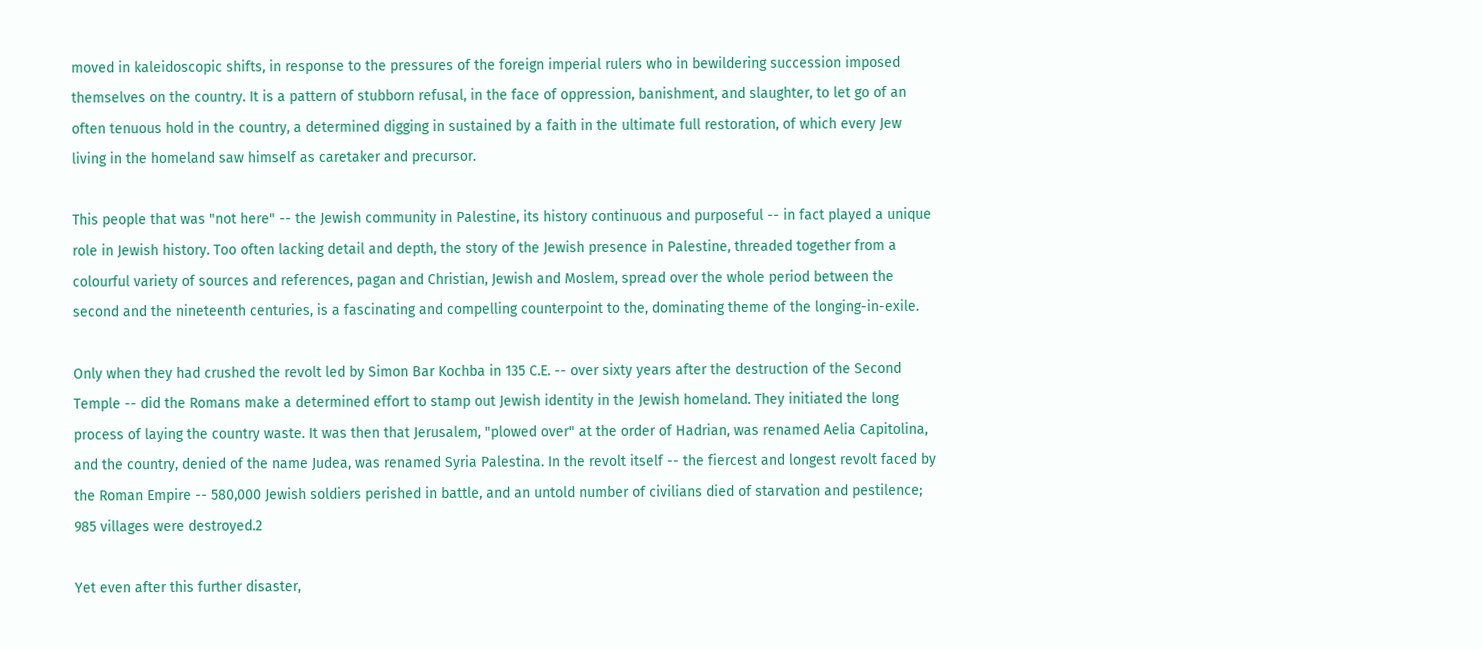moved in kaleidoscopic shifts, in response to the pressures of the foreign imperial rulers who in bewildering succession imposed themselves on the country. It is a pattern of stubborn refusal, in the face of oppression, banishment, and slaughter, to let go of an often tenuous hold in the country, a determined digging in sustained by a faith in the ultimate full restoration, of which every Jew living in the homeland saw himself as caretaker and precursor.

This people that was "not here" -- the Jewish community in Palestine, its history continuous and purposeful -- in fact played a unique role in Jewish history. Too often lacking detail and depth, the story of the Jewish presence in Palestine, threaded together from a colourful variety of sources and references, pagan and Christian, Jewish and Moslem, spread over the whole period between the second and the nineteenth centuries, is a fascinating and compelling counterpoint to the, dominating theme of the longing-in-exile.

Only when they had crushed the revolt led by Simon Bar Kochba in 135 C.E. -- over sixty years after the destruction of the Second Temple -- did the Romans make a determined effort to stamp out Jewish identity in the Jewish homeland. They initiated the long process of laying the country waste. It was then that Jerusalem, "plowed over" at the order of Hadrian, was renamed Aelia Capitolina, and the country, denied of the name Judea, was renamed Syria Palestina. In the revolt itself -- the fiercest and longest revolt faced by the Roman Empire -- 580,000 Jewish soldiers perished in battle, and an untold number of civilians died of starvation and pestilence; 985 villages were destroyed.2

Yet even after this further disaster,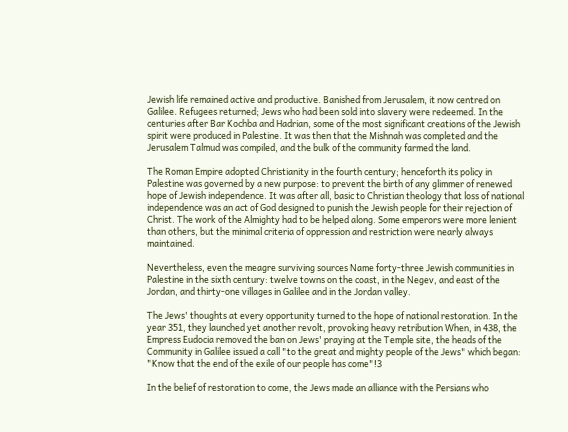Jewish life remained active and productive. Banished from Jerusalem, it now centred on Galilee. Refugees returned; Jews who had been sold into slavery were redeemed. In the centuries after Bar Kochba and Hadrian, some of the most significant creations of the Jewish spirit were produced in Palestine. It was then that the Mishnah was completed and the Jerusalem Talmud was compiled, and the bulk of the community farmed the land.

The Roman Empire adopted Christianity in the fourth century; henceforth its policy in Palestine was governed by a new purpose: to prevent the birth of any glimmer of renewed hope of Jewish independence. It was after all, basic to Christian theology that loss of national independence was an act of God designed to punish the Jewish people for their rejection of Christ. The work of the Almighty had to be helped along. Some emperors were more lenient than others, but the minimal criteria of oppression and restriction were nearly always maintained.

Nevertheless, even the meagre surviving sources Name forty-three Jewish communities in Palestine in the sixth century: twelve towns on the coast, in the Negev, and east of the Jordan, and thirty-one villages in Galilee and in the Jordan valley.

The Jews' thoughts at every opportunity turned to the hope of national restoration. In the year 351, they launched yet another revolt, provoking heavy retribution When, in 438, the Empress Eudocia removed the ban on Jews' praying at the Temple site, the heads of the Community in Galilee issued a call "to the great and mighty people of the Jews" which began: "Know that the end of the exile of our people has come"!3

In the belief of restoration to come, the Jews made an alliance with the Persians who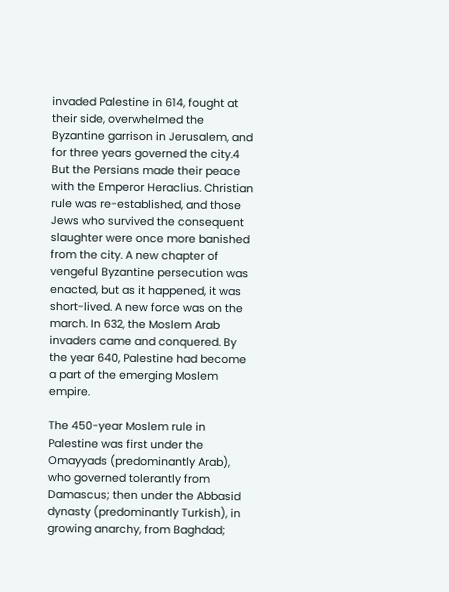invaded Palestine in 614, fought at their side, overwhelmed the Byzantine garrison in Jerusalem, and for three years governed the city.4 But the Persians made their peace with the Emperor Heraclius. Christian rule was re-established, and those Jews who survived the consequent slaughter were once more banished from the city. A new chapter of vengeful Byzantine persecution was enacted, but as it happened, it was short-lived. A new force was on the march. In 632, the Moslem Arab invaders came and conquered. By the year 640, Palestine had become a part of the emerging Moslem empire.

The 450-year Moslem rule in Palestine was first under the Omayyads (predominantly Arab), who governed tolerantly from Damascus; then under the Abbasid dynasty (predominantly Turkish), in growing anarchy, from Baghdad;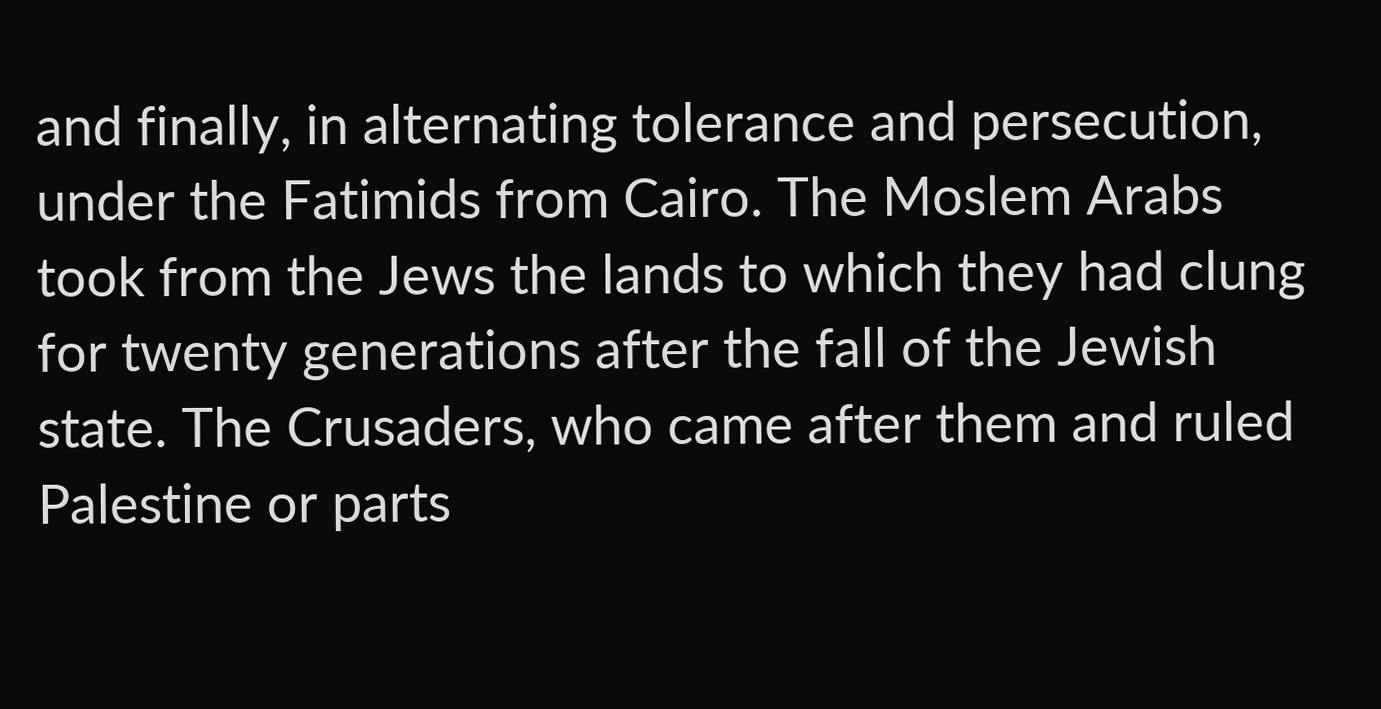and finally, in alternating tolerance and persecution, under the Fatimids from Cairo. The Moslem Arabs took from the Jews the lands to which they had clung for twenty generations after the fall of the Jewish state. The Crusaders, who came after them and ruled Palestine or parts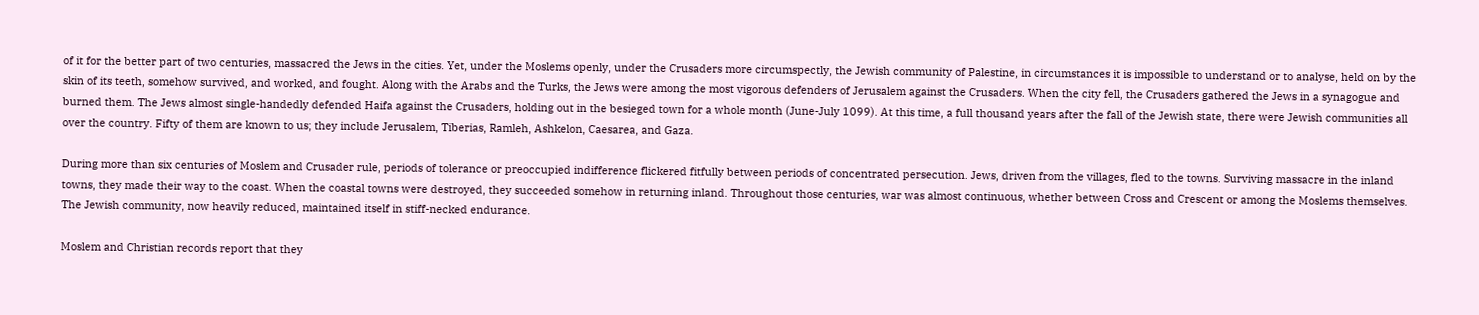of it for the better part of two centuries, massacred the Jews in the cities. Yet, under the Moslems openly, under the Crusaders more circumspectly, the Jewish community of Palestine, in circumstances it is impossible to understand or to analyse, held on by the skin of its teeth, somehow survived, and worked, and fought. Along with the Arabs and the Turks, the Jews were among the most vigorous defenders of Jerusalem against the Crusaders. When the city fell, the Crusaders gathered the Jews in a synagogue and burned them. The Jews almost single-handedly defended Haifa against the Crusaders, holding out in the besieged town for a whole month (June-July 1099). At this time, a full thousand years after the fall of the Jewish state, there were Jewish communities all over the country. Fifty of them are known to us; they include Jerusalem, Tiberias, Ramleh, Ashkelon, Caesarea, and Gaza.

During more than six centuries of Moslem and Crusader rule, periods of tolerance or preoccupied indifference flickered fitfully between periods of concentrated persecution. Jews, driven from the villages, fled to the towns. Surviving massacre in the inland towns, they made their way to the coast. When the coastal towns were destroyed, they succeeded somehow in returning inland. Throughout those centuries, war was almost continuous, whether between Cross and Crescent or among the Moslems themselves. The Jewish community, now heavily reduced, maintained itself in stiff-necked endurance.

Moslem and Christian records report that they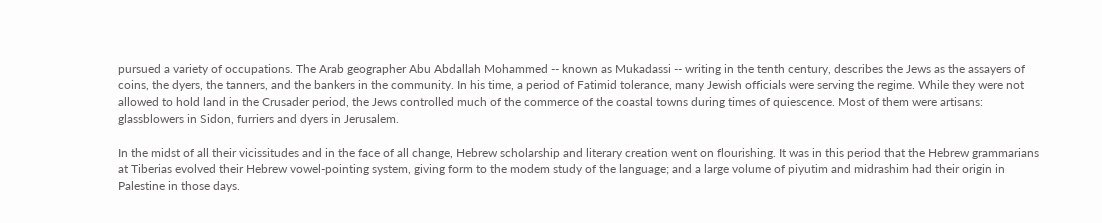pursued a variety of occupations. The Arab geographer Abu Abdallah Mohammed -- known as Mukadassi -- writing in the tenth century, describes the Jews as the assayers of coins, the dyers, the tanners, and the bankers in the community. In his time, a period of Fatimid tolerance, many Jewish officials were serving the regime. While they were not allowed to hold land in the Crusader period, the Jews controlled much of the commerce of the coastal towns during times of quiescence. Most of them were artisans: glassblowers in Sidon, furriers and dyers in Jerusalem.

In the midst of all their vicissitudes and in the face of all change, Hebrew scholarship and literary creation went on flourishing. It was in this period that the Hebrew grammarians at Tiberias evolved their Hebrew vowel-pointing system, giving form to the modem study of the language; and a large volume of piyutim and midrashim had their origin in Palestine in those days.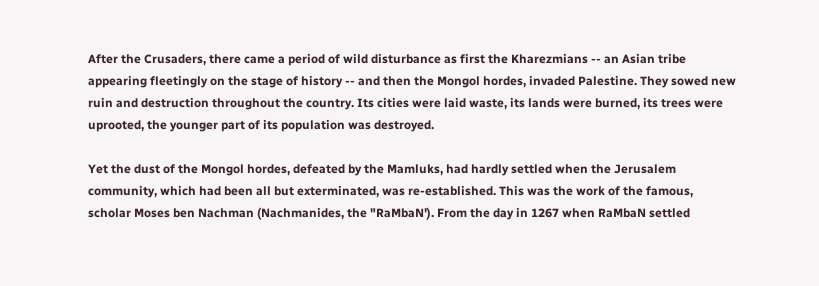After the Crusaders, there came a period of wild disturbance as first the Kharezmians -- an Asian tribe appearing fleetingly on the stage of history -- and then the Mongol hordes, invaded Palestine. They sowed new ruin and destruction throughout the country. Its cities were laid waste, its lands were burned, its trees were uprooted, the younger part of its population was destroyed.

Yet the dust of the Mongol hordes, defeated by the Mamluks, had hardly settled when the Jerusalem community, which had been all but exterminated, was re-established. This was the work of the famous, scholar Moses ben Nachman (Nachmanides, the "RaMbaN'). From the day in 1267 when RaMbaN settled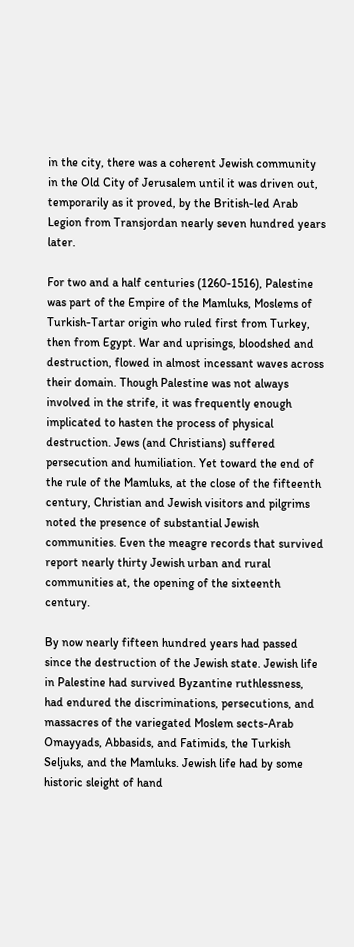in the city, there was a coherent Jewish community in the Old City of Jerusalem until it was driven out, temporarily as it proved, by the British-led Arab Legion from Transjordan nearly seven hundred years later.

For two and a half centuries (1260-1516), Palestine was part of the Empire of the Mamluks, Moslems of Turkish-Tartar origin who ruled first from Turkey, then from Egypt. War and uprisings, bloodshed and destruction, flowed in almost incessant waves across their domain. Though Palestine was not always involved in the strife, it was frequently enough implicated to hasten the process of physical destruction. Jews (and Christians) suffered persecution and humiliation. Yet toward the end of the rule of the Mamluks, at the close of the fifteenth century, Christian and Jewish visitors and pilgrims noted the presence of substantial Jewish communities. Even the meagre records that survived report nearly thirty Jewish urban and rural communities at, the opening of the sixteenth century.

By now nearly fifteen hundred years had passed since the destruction of the Jewish state. Jewish life in Palestine had survived Byzantine ruthlessness, had endured the discriminations, persecutions, and massacres of the variegated Moslem sects-Arab Omayyads, Abbasids, and Fatimids, the Turkish Seljuks, and the Mamluks. Jewish life had by some historic sleight of hand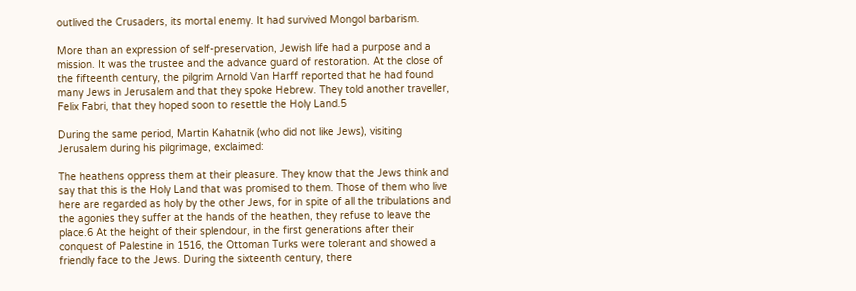outlived the Crusaders, its mortal enemy. It had survived Mongol barbarism.

More than an expression of self-preservation, Jewish life had a purpose and a mission. It was the trustee and the advance guard of restoration. At the close of the fifteenth century, the pilgrim Arnold Van Harff reported that he had found many Jews in Jerusalem and that they spoke Hebrew. They told another traveller, Felix Fabri, that they hoped soon to resettle the Holy Land.5

During the same period, Martin Kahatnik (who did not like Jews), visiting Jerusalem during his pilgrimage, exclaimed:

The heathens oppress them at their pleasure. They know that the Jews think and say that this is the Holy Land that was promised to them. Those of them who live here are regarded as holy by the other Jews, for in spite of all the tribulations and the agonies they suffer at the hands of the heathen, they refuse to leave the place.6 At the height of their splendour, in the first generations after their conquest of Palestine in 1516, the Ottoman Turks were tolerant and showed a friendly face to the Jews. During the sixteenth century, there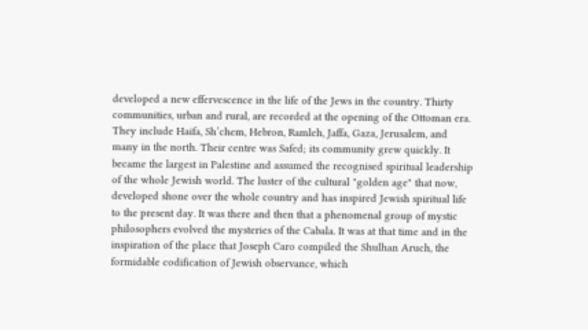developed a new effervescence in the life of the Jews in the country. Thirty communities, urban and rural, are recorded at the opening of the Ottoman era. They include Haifa, Sh’chem, Hebron, Ramleh, Jaffa, Gaza, Jerusalem, and many in the north. Their centre was Safed; its community grew quickly. It became the largest in Palestine and assumed the recognised spiritual leadership of the whole Jewish world. The luster of the cultural "golden age" that now, developed shone over the whole country and has inspired Jewish spiritual life to the present day. It was there and then that a phenomenal group of mystic philosophers evolved the mysteries of the Cabala. It was at that time and in the inspiration of the place that Joseph Caro compiled the Shulhan Aruch, the formidable codification of Jewish observance, which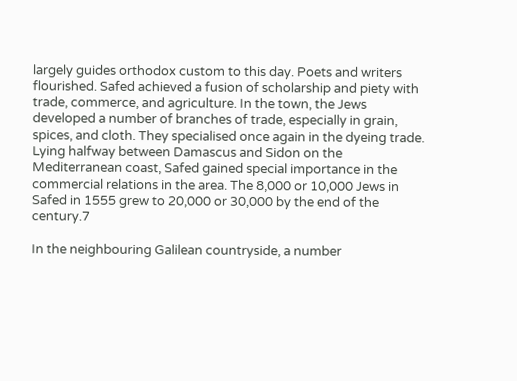largely guides orthodox custom to this day. Poets and writers flourished. Safed achieved a fusion of scholarship and piety with trade, commerce, and agriculture. In the town, the Jews developed a number of branches of trade, especially in grain, spices, and cloth. They specialised once again in the dyeing trade. Lying halfway between Damascus and Sidon on the Mediterranean coast, Safed gained special importance in the commercial relations in the area. The 8,000 or 10,000 Jews in Safed in 1555 grew to 20,000 or 30,000 by the end of the century.7

In the neighbouring Galilean countryside, a number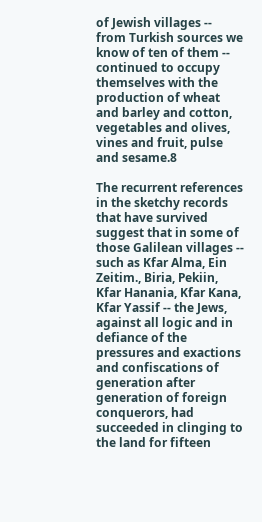of Jewish villages -- from Turkish sources we know of ten of them -- continued to occupy themselves with the production of wheat and barley and cotton, vegetables and olives, vines and fruit, pulse and sesame.8

The recurrent references in the sketchy records that have survived suggest that in some of those Galilean villages -- such as Kfar Alma, Ein Zeitim., Biria, Pekiin, Kfar Hanania, Kfar Kana, Kfar Yassif -- the Jews, against all logic and in defiance of the pressures and exactions and confiscations of generation after generation of foreign conquerors, had succeeded in clinging to the land for fifteen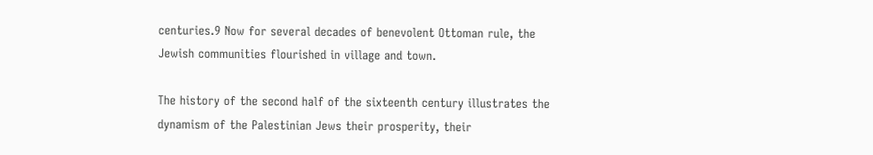centuries.9 Now for several decades of benevolent Ottoman rule, the Jewish communities flourished in village and town.

The history of the second half of the sixteenth century illustrates the dynamism of the Palestinian Jews their prosperity, their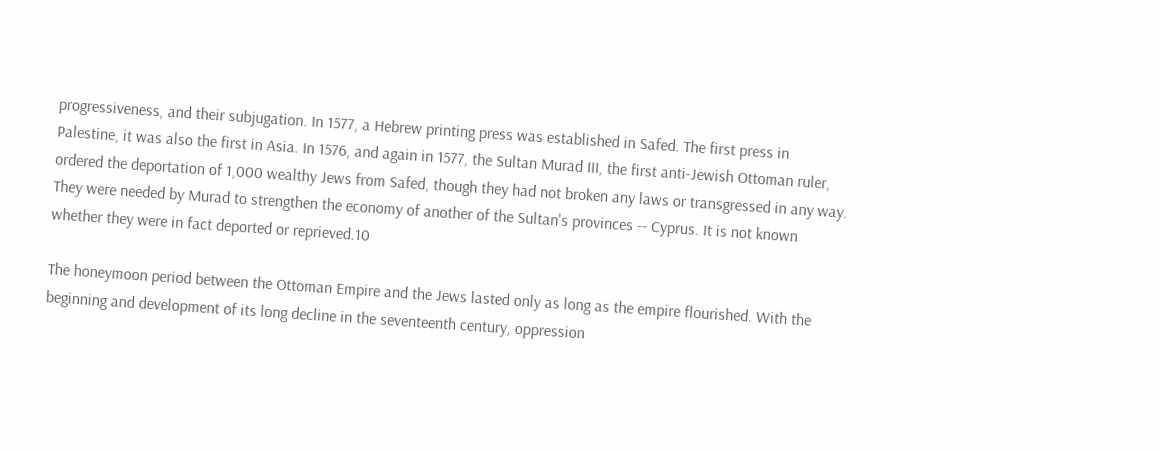progressiveness, and their subjugation. In 1577, a Hebrew printing press was established in Safed. The first press in Palestine, it was also the first in Asia. In 1576, and again in 1577, the Sultan Murad III, the first anti-Jewish Ottoman ruler, ordered the deportation of 1,000 wealthy Jews from Safed, though they had not broken any laws or transgressed in any way. They were needed by Murad to strengthen the economy of another of the Sultan's provinces -- Cyprus. It is not known whether they were in fact deported or reprieved.10

The honeymoon period between the Ottoman Empire and the Jews lasted only as long as the empire flourished. With the beginning and development of its long decline in the seventeenth century, oppression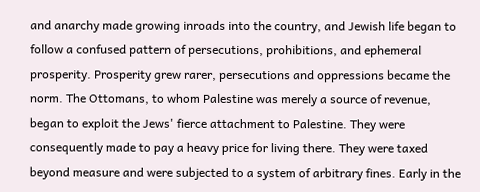and anarchy made growing inroads into the country, and Jewish life began to follow a confused pattern of persecutions, prohibitions, and ephemeral prosperity. Prosperity grew rarer, persecutions and oppressions became the norm. The Ottomans, to whom Palestine was merely a source of revenue, began to exploit the Jews' fierce attachment to Palestine. They were consequently made to pay a heavy price for living there. They were taxed beyond measure and were subjected to a system of arbitrary fines. Early in the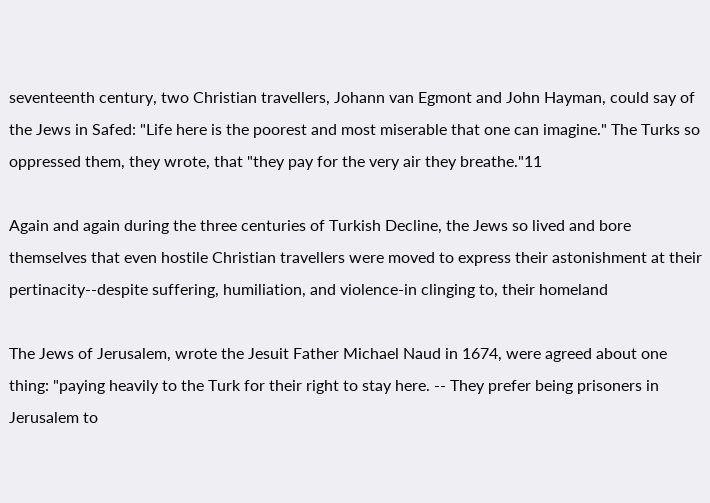seventeenth century, two Christian travellers, Johann van Egmont and John Hayman, could say of the Jews in Safed: "Life here is the poorest and most miserable that one can imagine." The Turks so oppressed them, they wrote, that "they pay for the very air they breathe."11

Again and again during the three centuries of Turkish Decline, the Jews so lived and bore themselves that even hostile Christian travellers were moved to express their astonishment at their pertinacity--despite suffering, humiliation, and violence-in clinging to, their homeland

The Jews of Jerusalem, wrote the Jesuit Father Michael Naud in 1674, were agreed about one thing: "paying heavily to the Turk for their right to stay here. -- They prefer being prisoners in Jerusalem to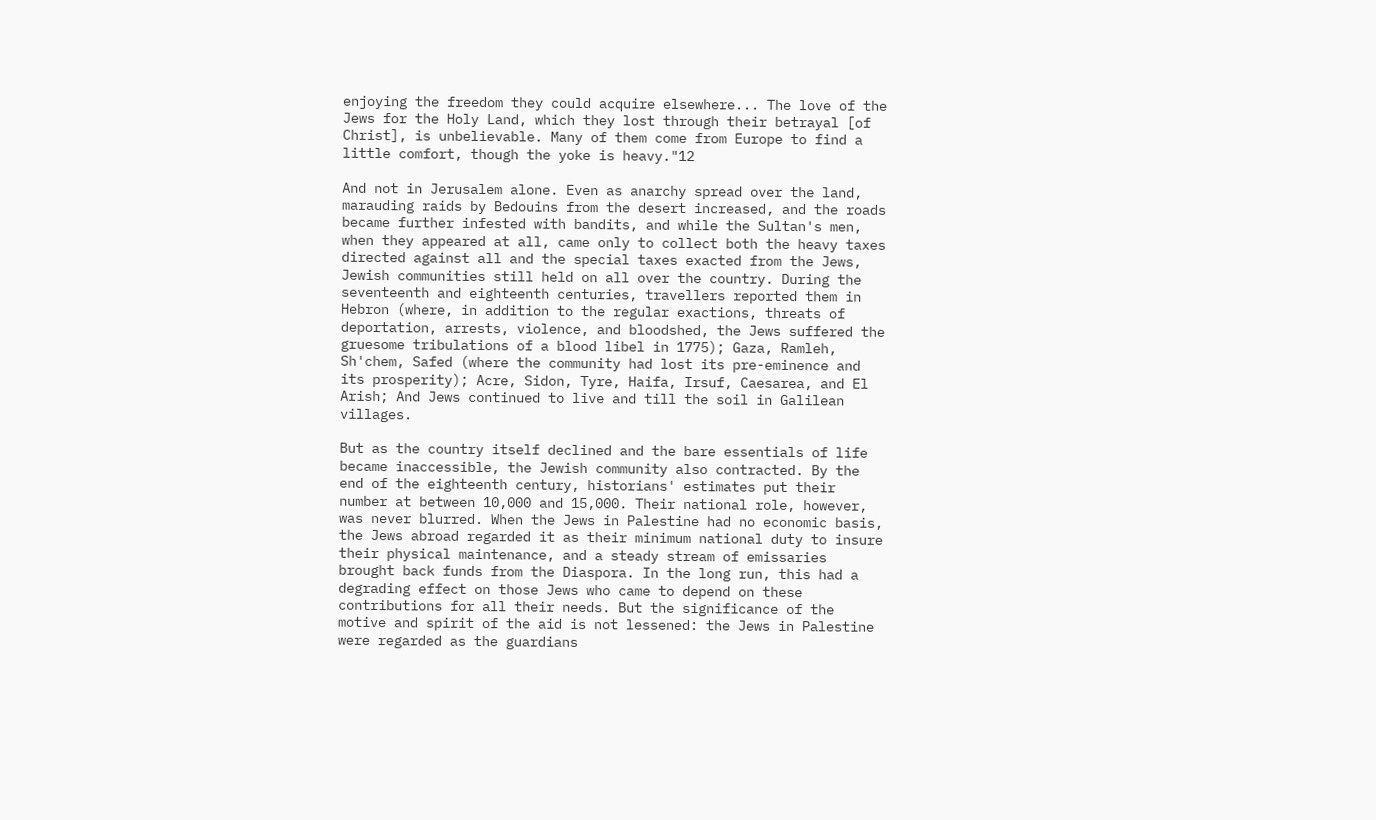enjoying the freedom they could acquire elsewhere... The love of the Jews for the Holy Land, which they lost through their betrayal [of Christ], is unbelievable. Many of them come from Europe to find a little comfort, though the yoke is heavy."12

And not in Jerusalem alone. Even as anarchy spread over the land, marauding raids by Bedouins from the desert increased, and the roads became further infested with bandits, and while the Sultan's men, when they appeared at all, came only to collect both the heavy taxes directed against all and the special taxes exacted from the Jews, Jewish communities still held on all over the country. During the seventeenth and eighteenth centuries, travellers reported them in Hebron (where, in addition to the regular exactions, threats of deportation, arrests, violence, and bloodshed, the Jews suffered the gruesome tribulations of a blood libel in 1775); Gaza, Ramleh, Sh'chem, Safed (where the community had lost its pre-eminence and its prosperity); Acre, Sidon, Tyre, Haifa, Irsuf, Caesarea, and El Arish; And Jews continued to live and till the soil in Galilean villages.

But as the country itself declined and the bare essentials of life became inaccessible, the Jewish community also contracted. By the end of the eighteenth century, historians' estimates put their number at between 10,000 and 15,000. Their national role, however, was never blurred. When the Jews in Palestine had no economic basis, the Jews abroad regarded it as their minimum national duty to insure their physical maintenance, and a steady stream of emissaries brought back funds from the Diaspora. In the long run, this had a degrading effect on those Jews who came to depend on these contributions for all their needs. But the significance of the motive and spirit of the aid is not lessened: the Jews in Palestine were regarded as the guardians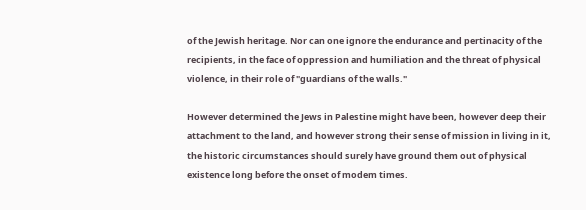of the Jewish heritage. Nor can one ignore the endurance and pertinacity of the recipients, in the face of oppression and humiliation and the threat of physical violence, in their role of "guardians of the walls."

However determined the Jews in Palestine might have been, however deep their attachment to the land, and however strong their sense of mission in living in it, the historic circumstances should surely have ground them out of physical existence long before the onset of modem times.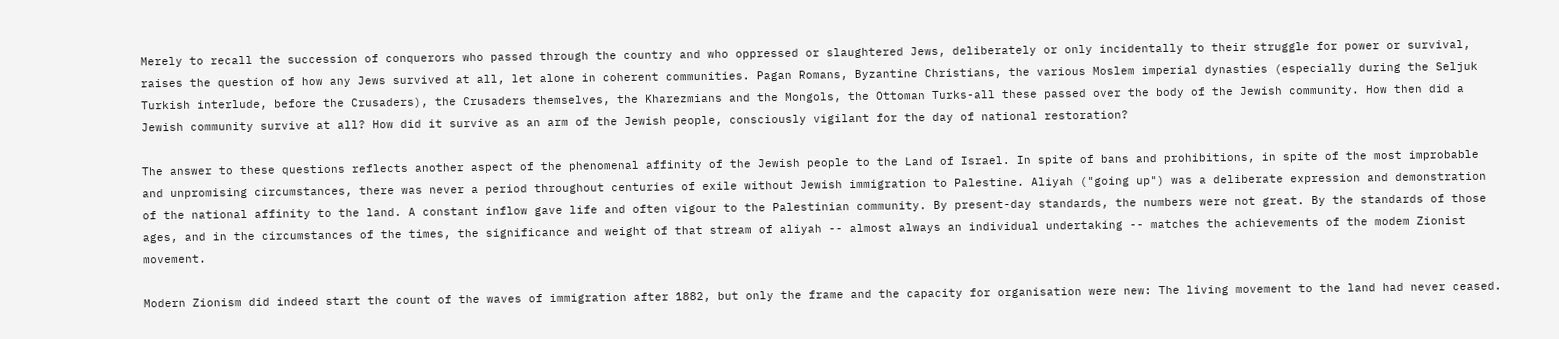Merely to recall the succession of conquerors who passed through the country and who oppressed or slaughtered Jews, deliberately or only incidentally to their struggle for power or survival, raises the question of how any Jews survived at all, let alone in coherent communities. Pagan Romans, Byzantine Christians, the various Moslem imperial dynasties (especially during the Seljuk Turkish interlude, before the Crusaders), the Crusaders themselves, the Kharezmians and the Mongols, the Ottoman Turks-all these passed over the body of the Jewish community. How then did a Jewish community survive at all? How did it survive as an arm of the Jewish people, consciously vigilant for the day of national restoration?

The answer to these questions reflects another aspect of the phenomenal affinity of the Jewish people to the Land of Israel. In spite of bans and prohibitions, in spite of the most improbable and unpromising circumstances, there was never a period throughout centuries of exile without Jewish immigration to Palestine. Aliyah ("going up") was a deliberate expression and demonstration of the national affinity to the land. A constant inflow gave life and often vigour to the Palestinian community. By present-day standards, the numbers were not great. By the standards of those ages, and in the circumstances of the times, the significance and weight of that stream of aliyah -- almost always an individual undertaking -- matches the achievements of the modem Zionist movement.

Modern Zionism did indeed start the count of the waves of immigration after 1882, but only the frame and the capacity for organisation were new: The living movement to the land had never ceased.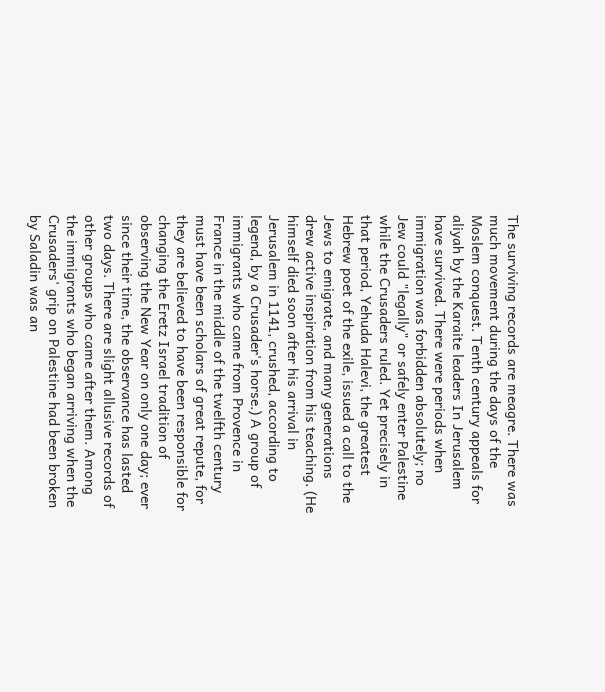The surviving records are meagre. There was much movement during the days of the Moslem conquest. Tenth century appeals for aliyah by the Karaite leaders In Jerusalem have survived. There were periods when immigration was forbidden absolutely; no Jew could "legally" or safely enter Palestine while the Crusaders ruled. Yet precisely in that period, Yehuda Halevi, the greatest Hebrew poet of the exile, issued a call to the Jews to emigrate, and many generations drew active inspiration from his teaching. (He himself died soon after his arrival in Jerusalem in 1141, crushed, according to legend, by a Crusader's horse.) A group of immigrants who came from Provence in France in the middle of the twelfth century must have been scholars of great repute, for they are believed to have been responsible for changing the Eretz Israel tradition of observing the New Year on only one day; ever since their time, the observance has lasted two days. There are slight allusive records of other groups who came after them. Among the immigrants who began arriving when the Crusaders' grip on Palestine had been broken by Saladin was an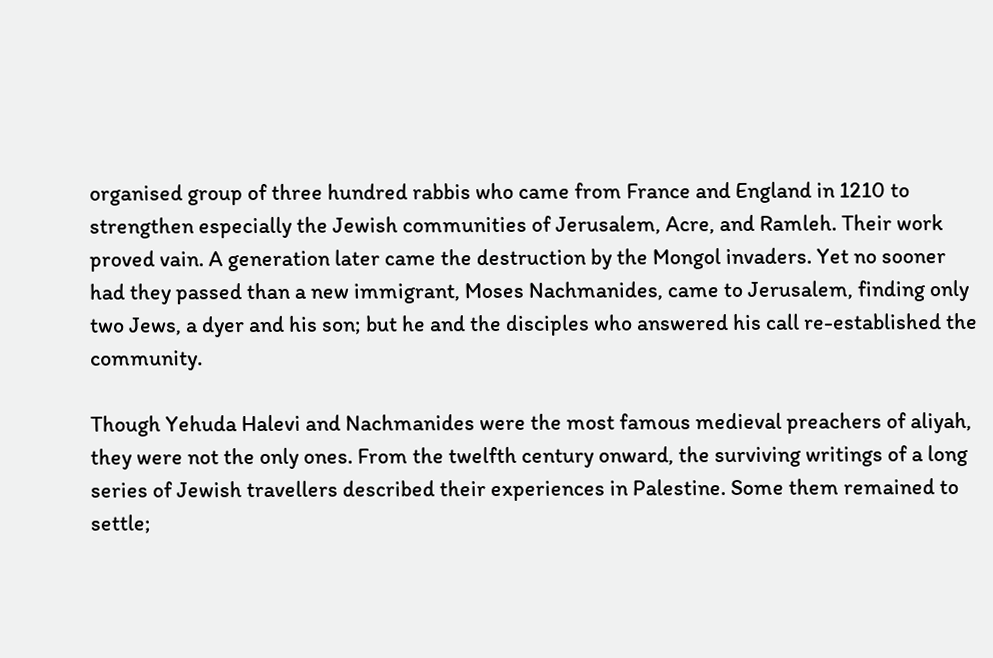organised group of three hundred rabbis who came from France and England in 1210 to strengthen especially the Jewish communities of Jerusalem, Acre, and Ramleh. Their work proved vain. A generation later came the destruction by the Mongol invaders. Yet no sooner had they passed than a new immigrant, Moses Nachmanides, came to Jerusalem, finding only two Jews, a dyer and his son; but he and the disciples who answered his call re-established the community.

Though Yehuda Halevi and Nachmanides were the most famous medieval preachers of aliyah, they were not the only ones. From the twelfth century onward, the surviving writings of a long series of Jewish travellers described their experiences in Palestine. Some them remained to settle;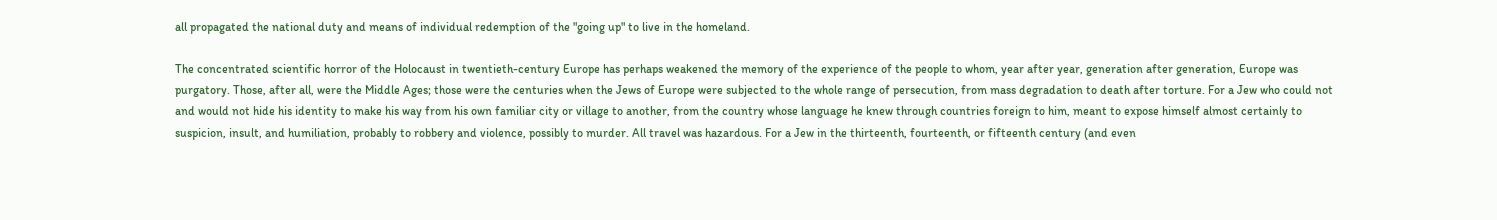all propagated the national duty and means of individual redemption of the "going up" to live in the homeland.

The concentrated scientific horror of the Holocaust in twentieth-century Europe has perhaps weakened the memory of the experience of the people to whom, year after year, generation after generation, Europe was purgatory. Those, after all, were the Middle Ages; those were the centuries when the Jews of Europe were subjected to the whole range of persecution, from mass degradation to death after torture. For a Jew who could not and would not hide his identity to make his way from his own familiar city or village to another, from the country whose language he knew through countries foreign to him, meant to expose himself almost certainly to suspicion, insult, and humiliation, probably to robbery and violence, possibly to murder. All travel was hazardous. For a Jew in the thirteenth, fourteenth, or fifteenth century (and even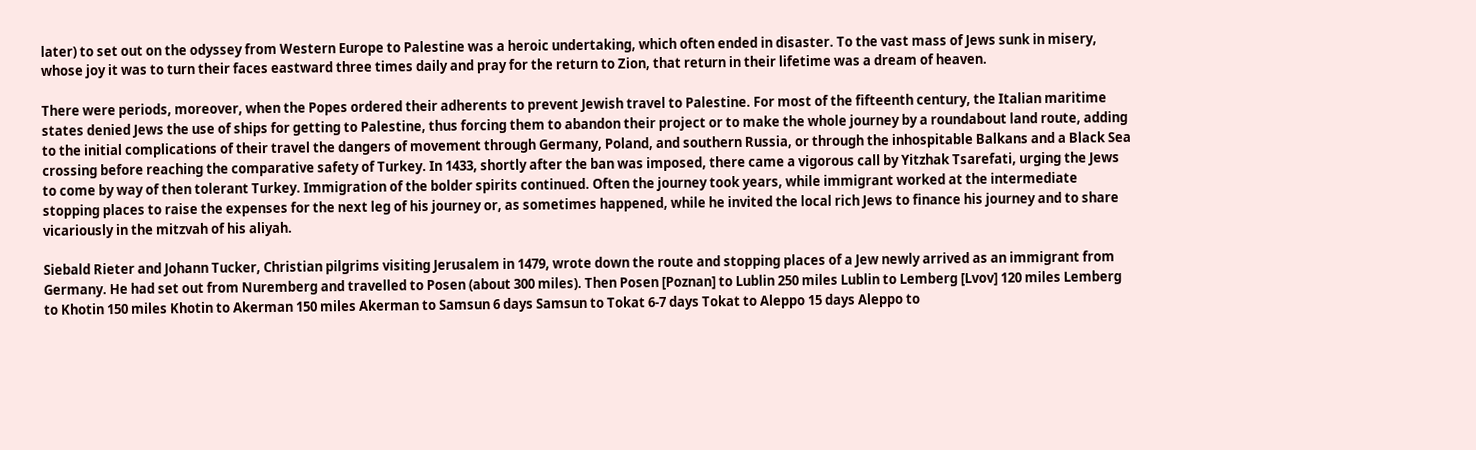later) to set out on the odyssey from Western Europe to Palestine was a heroic undertaking, which often ended in disaster. To the vast mass of Jews sunk in misery, whose joy it was to turn their faces eastward three times daily and pray for the return to Zion, that return in their lifetime was a dream of heaven.

There were periods, moreover, when the Popes ordered their adherents to prevent Jewish travel to Palestine. For most of the fifteenth century, the Italian maritime states denied Jews the use of ships for getting to Palestine, thus forcing them to abandon their project or to make the whole journey by a roundabout land route, adding to the initial complications of their travel the dangers of movement through Germany, Poland, and southern Russia, or through the inhospitable Balkans and a Black Sea crossing before reaching the comparative safety of Turkey. In 1433, shortly after the ban was imposed, there came a vigorous call by Yitzhak Tsarefati, urging the Jews to come by way of then tolerant Turkey. Immigration of the bolder spirits continued. Often the journey took years, while immigrant worked at the intermediate stopping places to raise the expenses for the next leg of his journey or, as sometimes happened, while he invited the local rich Jews to finance his journey and to share vicariously in the mitzvah of his aliyah.

Siebald Rieter and Johann Tucker, Christian pilgrims visiting Jerusalem in 1479, wrote down the route and stopping places of a Jew newly arrived as an immigrant from Germany. He had set out from Nuremberg and travelled to Posen (about 300 miles). Then Posen [Poznan] to Lublin 250 miles Lublin to Lemberg [Lvov] 120 miles Lemberg to Khotin 150 miles Khotin to Akerman 150 miles Akerman to Samsun 6 days Samsun to Tokat 6-7 days Tokat to Aleppo 15 days Aleppo to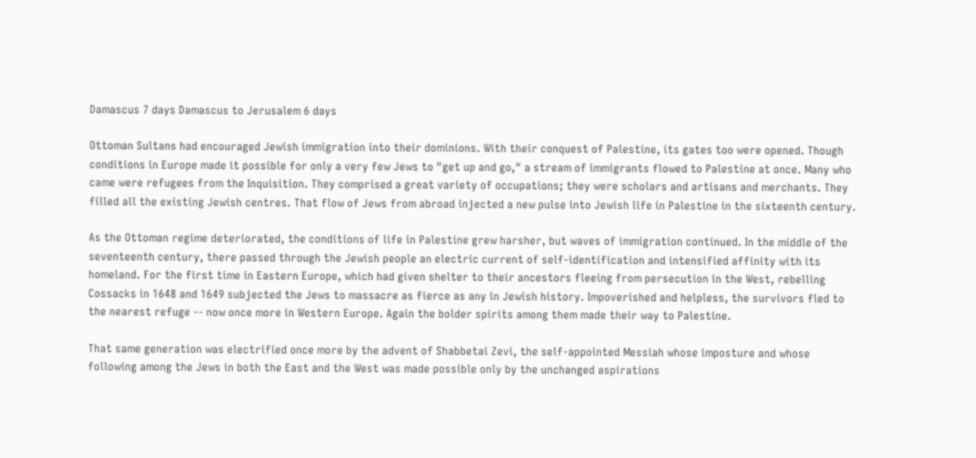Damascus 7 days Damascus to Jerusalem 6 days

Ottoman Sultans had encouraged Jewish immigration into their dominions. With their conquest of Palestine, its gates too were opened. Though conditions in Europe made it possible for only a very few Jews to "get up and go," a stream of immigrants flowed to Palestine at once. Many who came were refugees from the Inquisition. They comprised a great variety of occupations; they were scholars and artisans and merchants. They filled all the existing Jewish centres. That flow of Jews from abroad injected a new pulse into Jewish life in Palestine in the sixteenth century.

As the Ottoman regime deteriorated, the conditions of life in Palestine grew harsher, but waves of immigration continued. In the middle of the seventeenth century, there passed through the Jewish people an electric current of self-identification and intensified affinity with its homeland. For the first time in Eastern Europe, which had given shelter to their ancestors fleeing from persecution in the West, rebelling Cossacks in 1648 and 1649 subjected the Jews to massacre as fierce as any in Jewish history. Impoverished and helpless, the survivors fled to the nearest refuge -- now once more in Western Europe. Again the bolder spirits among them made their way to Palestine.

That same generation was electrified once more by the advent of Shabbetai Zevi, the self-appointed Messiah whose imposture and whose following among the Jews in both the East and the West was made possible only by the unchanged aspirations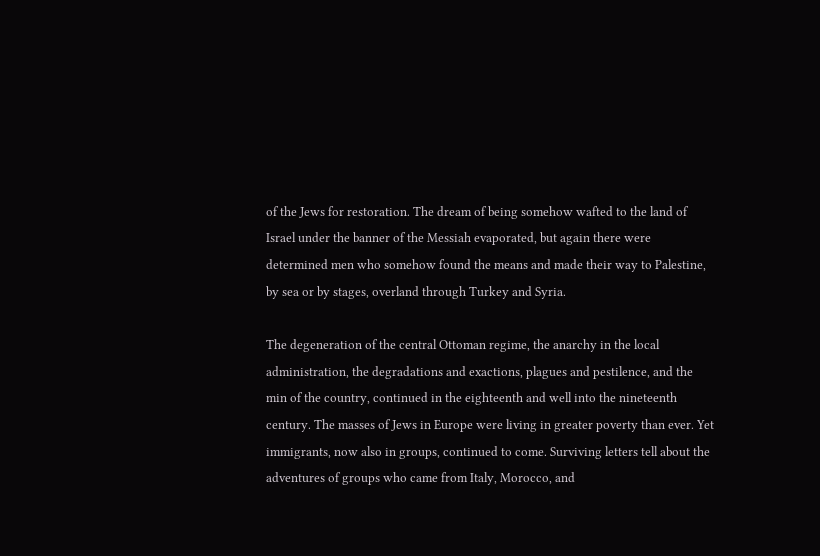of the Jews for restoration. The dream of being somehow wafted to the land of Israel under the banner of the Messiah evaporated, but again there were determined men who somehow found the means and made their way to Palestine, by sea or by stages, overland through Turkey and Syria.

The degeneration of the central Ottoman regime, the anarchy in the local administration, the degradations and exactions, plagues and pestilence, and the min of the country, continued in the eighteenth and well into the nineteenth century. The masses of Jews in Europe were living in greater poverty than ever. Yet immigrants, now also in groups, continued to come. Surviving letters tell about the adventures of groups who came from Italy, Morocco, and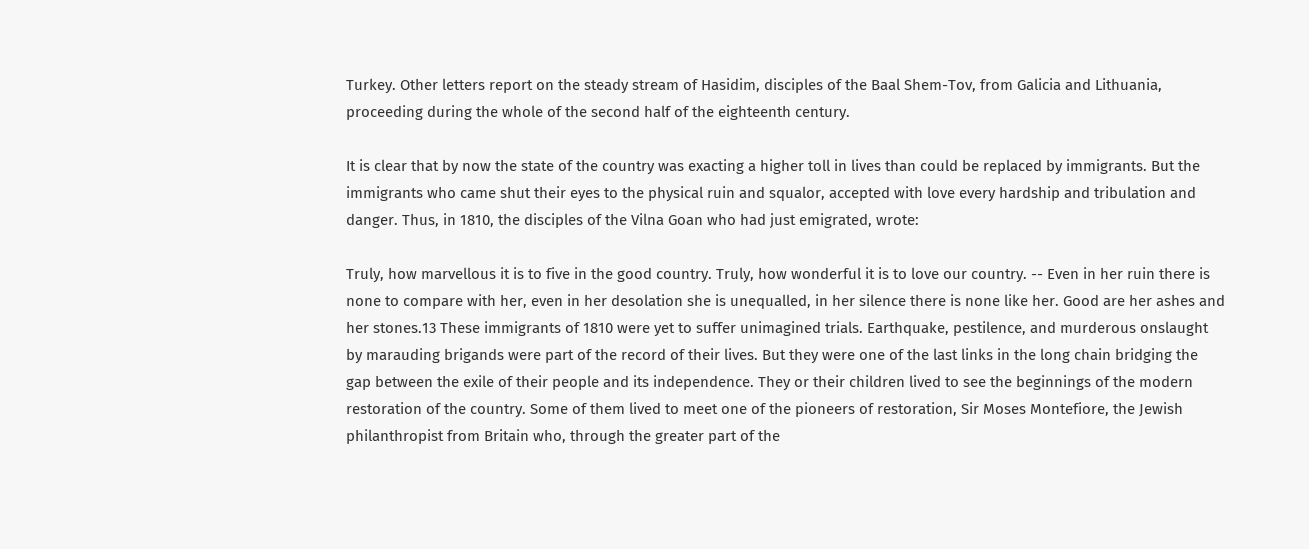Turkey. Other letters report on the steady stream of Hasidim, disciples of the Baal Shem-Tov, from Galicia and Lithuania, proceeding during the whole of the second half of the eighteenth century.

It is clear that by now the state of the country was exacting a higher toll in lives than could be replaced by immigrants. But the immigrants who came shut their eyes to the physical ruin and squalor, accepted with love every hardship and tribulation and danger. Thus, in 1810, the disciples of the Vilna Goan who had just emigrated, wrote:

Truly, how marvellous it is to five in the good country. Truly, how wonderful it is to love our country. -- Even in her ruin there is none to compare with her, even in her desolation she is unequalled, in her silence there is none like her. Good are her ashes and her stones.13 These immigrants of 1810 were yet to suffer unimagined trials. Earthquake, pestilence, and murderous onslaught by marauding brigands were part of the record of their lives. But they were one of the last links in the long chain bridging the gap between the exile of their people and its independence. They or their children lived to see the beginnings of the modern restoration of the country. Some of them lived to meet one of the pioneers of restoration, Sir Moses Montefiore, the Jewish philanthropist from Britain who, through the greater part of the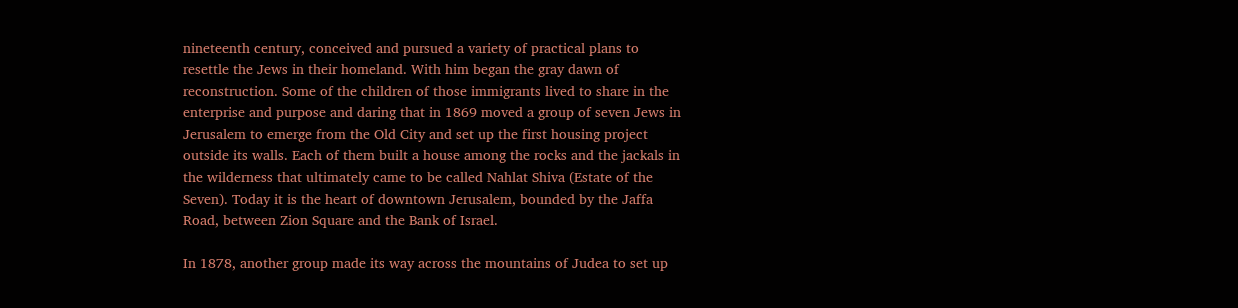nineteenth century, conceived and pursued a variety of practical plans to resettle the Jews in their homeland. With him began the gray dawn of reconstruction. Some of the children of those immigrants lived to share in the enterprise and purpose and daring that in 1869 moved a group of seven Jews in Jerusalem to emerge from the Old City and set up the first housing project outside its walls. Each of them built a house among the rocks and the jackals in the wilderness that ultimately came to be called Nahlat Shiva (Estate of the Seven). Today it is the heart of downtown Jerusalem, bounded by the Jaffa Road, between Zion Square and the Bank of Israel.

In 1878, another group made its way across the mountains of Judea to set up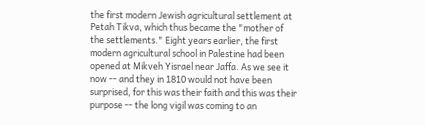the first modern Jewish agricultural settlement at Petah Tikva, which thus became the "mother of the settlements." Eight years earlier, the first modern agricultural school in Palestine had been opened at Mikveh Yisrael near Jaffa. As we see it now -- and they in 1810 would not have been surprised, for this was their faith and this was their purpose -- the long vigil was coming to an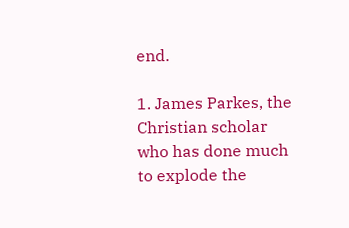end.

1. James Parkes, the Christian scholar who has done much to explode the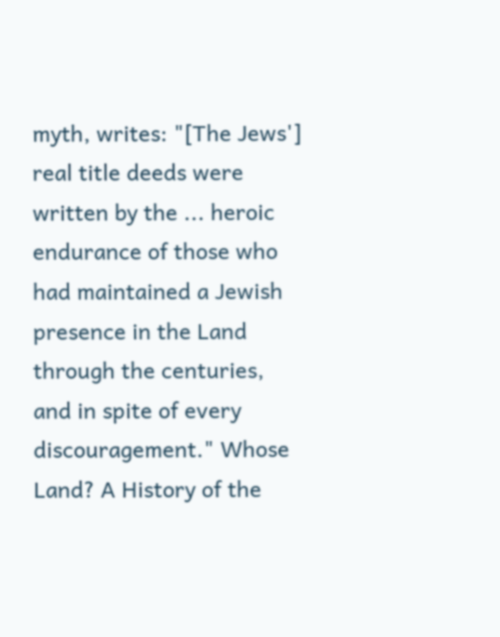myth, writes: "[The Jews'] real title deeds were written by the ... heroic endurance of those who had maintained a Jewish presence in the Land through the centuries, and in spite of every discouragement." Whose Land? A History of the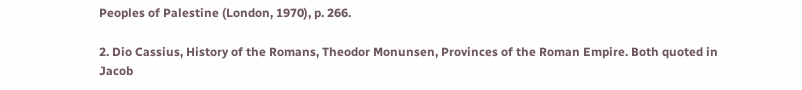Peoples of Palestine (London, 1970), p. 266.

2. Dio Cassius, History of the Romans, Theodor Monunsen, Provinces of the Roman Empire. Both quoted in Jacob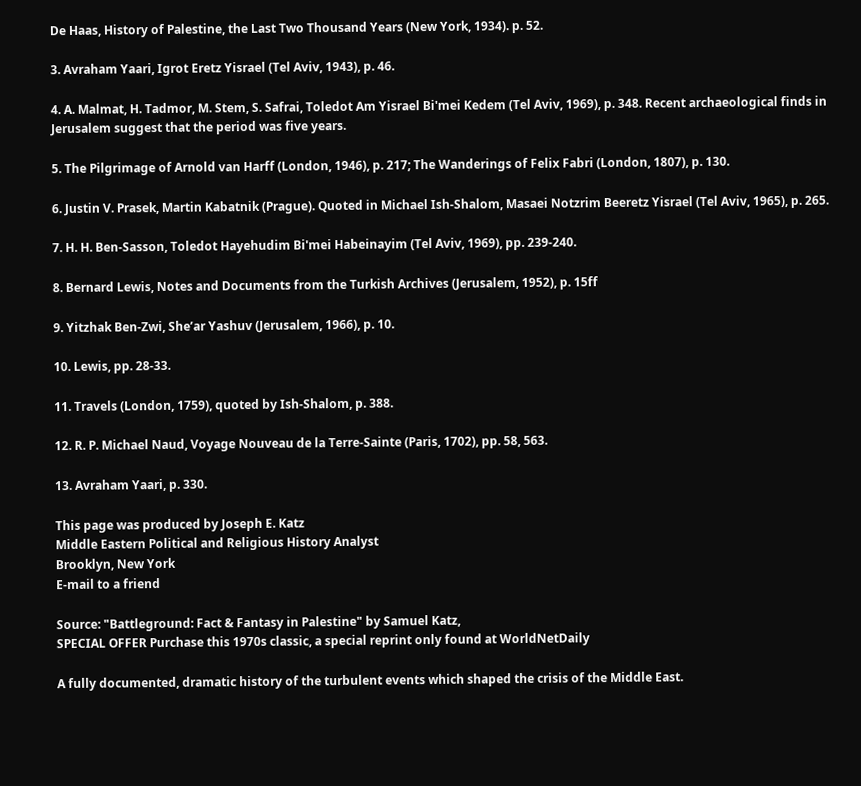De Haas, History of Palestine, the Last Two Thousand Years (New York, 1934). p. 52.

3. Avraham Yaari, Igrot Eretz Yisrael (Tel Aviv, 1943), p. 46.

4. A. Malmat, H. Tadmor, M. Stem, S. Safrai, Toledot Am Yisrael Bi'mei Kedem (Tel Aviv, 1969), p. 348. Recent archaeological finds in Jerusalem suggest that the period was five years.

5. The Pilgrimage of Arnold van Harff (London, 1946), p. 217; The Wanderings of Felix Fabri (London, 1807), p. 130.

6. Justin V. Prasek, Martin Kabatnik (Prague). Quoted in Michael Ish-Shalom, Masaei Notzrim Beeretz Yisrael (Tel Aviv, 1965), p. 265.

7. H. H. Ben-Sasson, Toledot Hayehudim Bi'mei Habeinayim (Tel Aviv, 1969), pp. 239-240.

8. Bernard Lewis, Notes and Documents from the Turkish Archives (Jerusalem, 1952), p. 15ff

9. Yitzhak Ben-Zwi, She’ar Yashuv (Jerusalem, 1966), p. 10.

10. Lewis, pp. 28-33.

11. Travels (London, 1759), quoted by Ish-Shalom, p. 388.

12. R. P. Michael Naud, Voyage Nouveau de la Terre-Sainte (Paris, 1702), pp. 58, 563.

13. Avraham Yaari, p. 330.

This page was produced by Joseph E. Katz
Middle Eastern Political and Religious History Analyst
Brooklyn, New York
E-mail to a friend

Source: "Battleground: Fact & Fantasy in Palestine" by Samuel Katz,
SPECIAL OFFER Purchase this 1970s classic, a special reprint only found at WorldNetDaily

A fully documented, dramatic history of the turbulent events which shaped the crisis of the Middle East.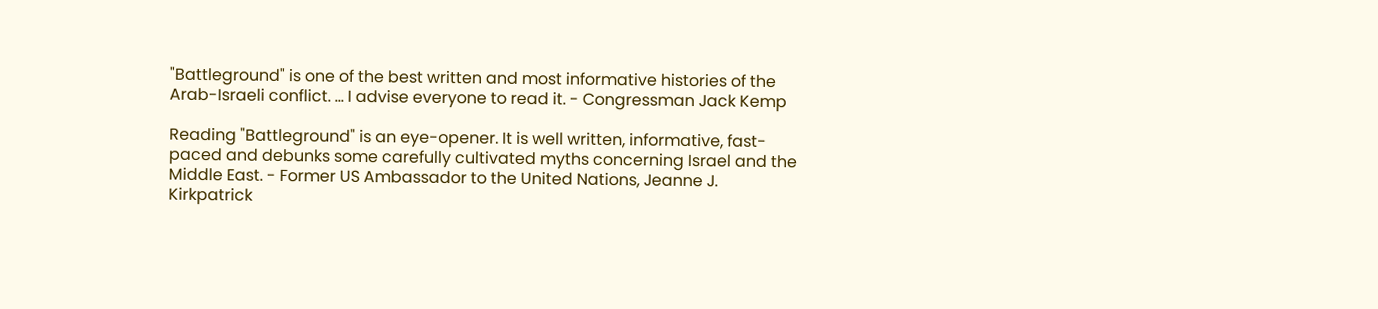"Battleground" is one of the best written and most informative histories of the Arab-Israeli conflict. ... I advise everyone to read it. - Congressman Jack Kemp

Reading "Battleground" is an eye-opener. It is well written, informative, fast-paced and debunks some carefully cultivated myths concerning Israel and the Middle East. - Former US Ambassador to the United Nations, Jeanne J. Kirkpatrick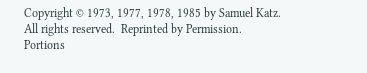Copyright © 1973, 1977, 1978, 1985 by Samuel Katz.
All rights reserved.  Reprinted by Permission.
Portions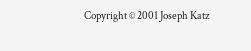Copyright © 2001 Joseph Katz